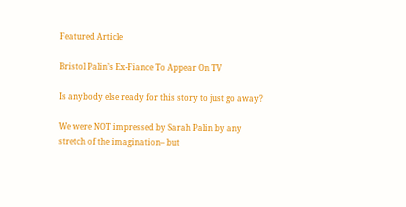Featured Article

Bristol Palin’s Ex-Fiance To Appear On TV

Is anybody else ready for this story to just go away?

We were NOT impressed by Sarah Palin by any stretch of the imagination– but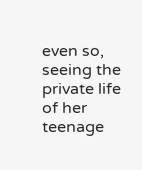even so, seeing the private life of her teenage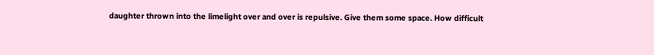daughter thrown into the limelight over and over is repulsive. Give them some space. How difficult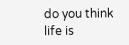do you think life is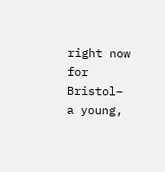right now for Bristol– a young,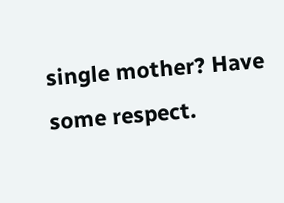single mother? Have some respect.